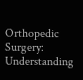Orthopedic Surgery: Understanding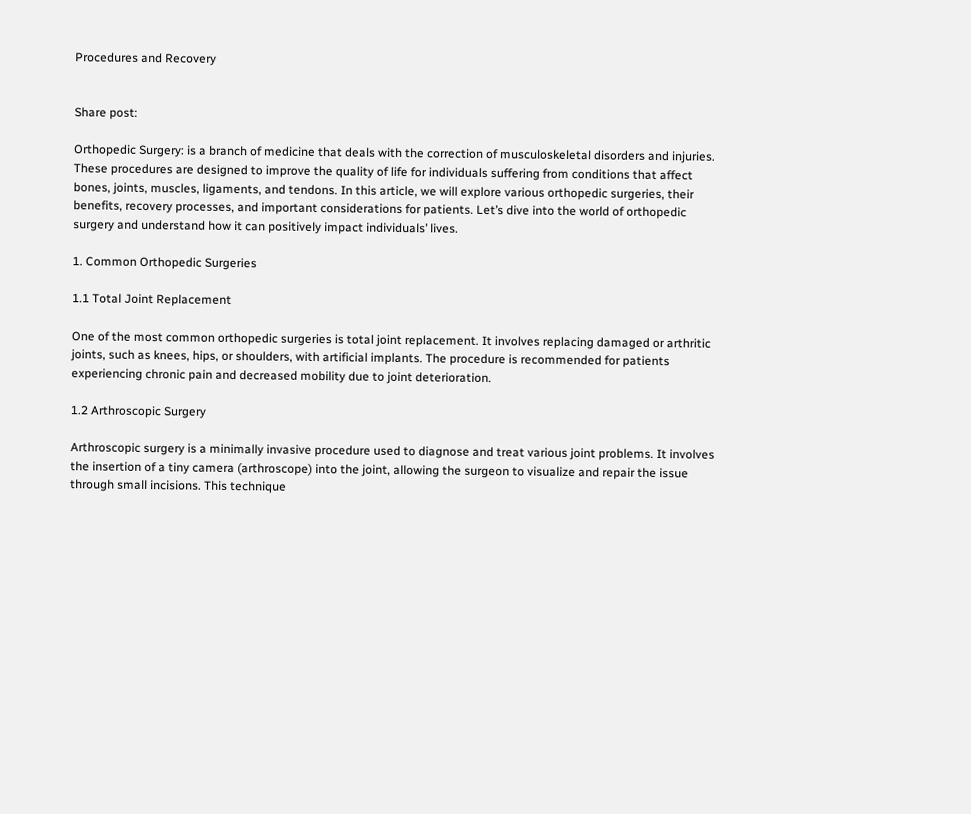Procedures and Recovery


Share post:

Orthopedic Surgery: is a branch of medicine that deals with the correction of musculoskeletal disorders and injuries. These procedures are designed to improve the quality of life for individuals suffering from conditions that affect bones, joints, muscles, ligaments, and tendons. In this article, we will explore various orthopedic surgeries, their benefits, recovery processes, and important considerations for patients. Let’s dive into the world of orthopedic surgery and understand how it can positively impact individuals’ lives.

1. Common Orthopedic Surgeries

1.1 Total Joint Replacement

One of the most common orthopedic surgeries is total joint replacement. It involves replacing damaged or arthritic joints, such as knees, hips, or shoulders, with artificial implants. The procedure is recommended for patients experiencing chronic pain and decreased mobility due to joint deterioration.

1.2 Arthroscopic Surgery

Arthroscopic surgery is a minimally invasive procedure used to diagnose and treat various joint problems. It involves the insertion of a tiny camera (arthroscope) into the joint, allowing the surgeon to visualize and repair the issue through small incisions. This technique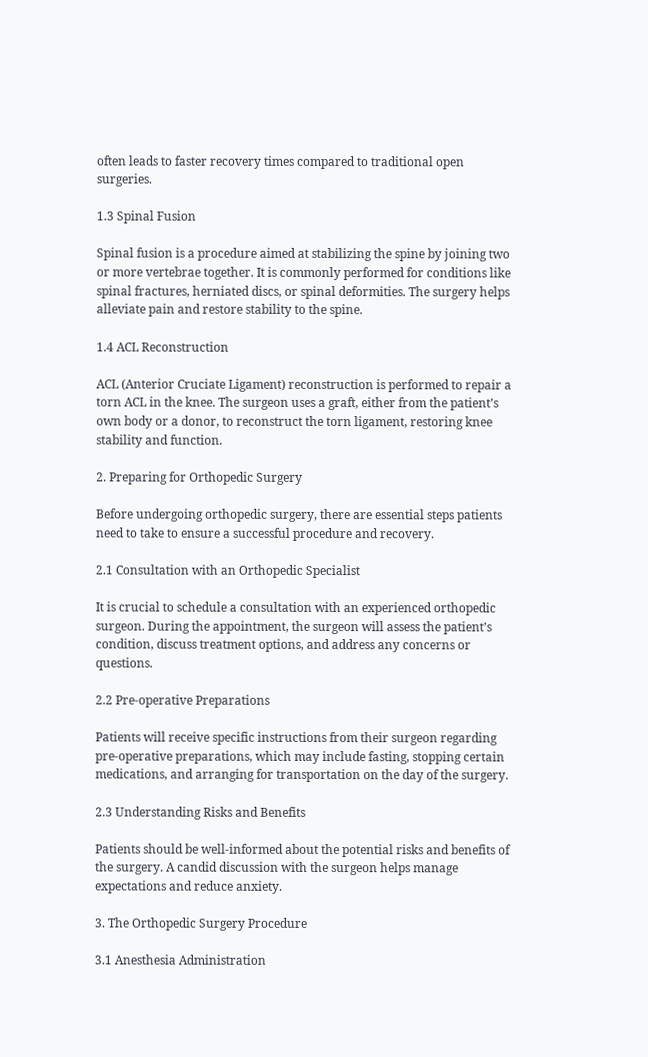often leads to faster recovery times compared to traditional open surgeries.

1.3 Spinal Fusion

Spinal fusion is a procedure aimed at stabilizing the spine by joining two or more vertebrae together. It is commonly performed for conditions like spinal fractures, herniated discs, or spinal deformities. The surgery helps alleviate pain and restore stability to the spine.

1.4 ACL Reconstruction

ACL (Anterior Cruciate Ligament) reconstruction is performed to repair a torn ACL in the knee. The surgeon uses a graft, either from the patient’s own body or a donor, to reconstruct the torn ligament, restoring knee stability and function.

2. Preparing for Orthopedic Surgery

Before undergoing orthopedic surgery, there are essential steps patients need to take to ensure a successful procedure and recovery.

2.1 Consultation with an Orthopedic Specialist

It is crucial to schedule a consultation with an experienced orthopedic surgeon. During the appointment, the surgeon will assess the patient’s condition, discuss treatment options, and address any concerns or questions.

2.2 Pre-operative Preparations

Patients will receive specific instructions from their surgeon regarding pre-operative preparations, which may include fasting, stopping certain medications, and arranging for transportation on the day of the surgery.

2.3 Understanding Risks and Benefits

Patients should be well-informed about the potential risks and benefits of the surgery. A candid discussion with the surgeon helps manage expectations and reduce anxiety.

3. The Orthopedic Surgery Procedure

3.1 Anesthesia Administration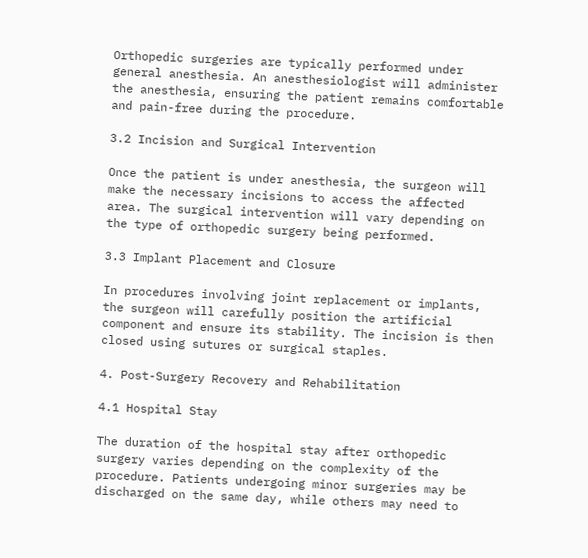Orthopedic surgeries are typically performed under general anesthesia. An anesthesiologist will administer the anesthesia, ensuring the patient remains comfortable and pain-free during the procedure.

3.2 Incision and Surgical Intervention

Once the patient is under anesthesia, the surgeon will make the necessary incisions to access the affected area. The surgical intervention will vary depending on the type of orthopedic surgery being performed.

3.3 Implant Placement and Closure

In procedures involving joint replacement or implants, the surgeon will carefully position the artificial component and ensure its stability. The incision is then closed using sutures or surgical staples.

4. Post-Surgery Recovery and Rehabilitation

4.1 Hospital Stay

The duration of the hospital stay after orthopedic surgery varies depending on the complexity of the procedure. Patients undergoing minor surgeries may be discharged on the same day, while others may need to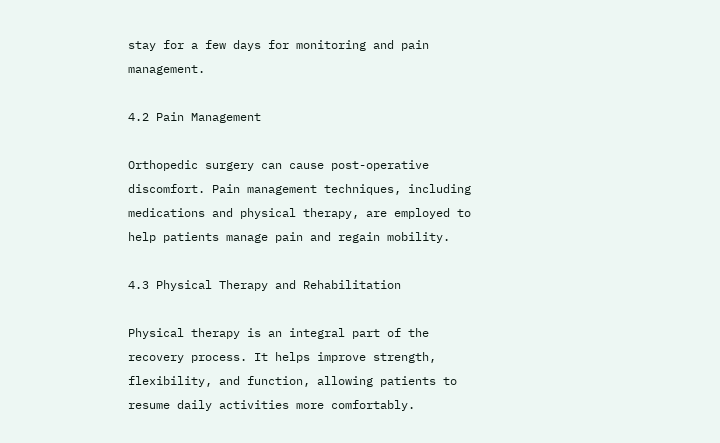stay for a few days for monitoring and pain management.

4.2 Pain Management

Orthopedic surgery can cause post-operative discomfort. Pain management techniques, including medications and physical therapy, are employed to help patients manage pain and regain mobility.

4.3 Physical Therapy and Rehabilitation

Physical therapy is an integral part of the recovery process. It helps improve strength, flexibility, and function, allowing patients to resume daily activities more comfortably.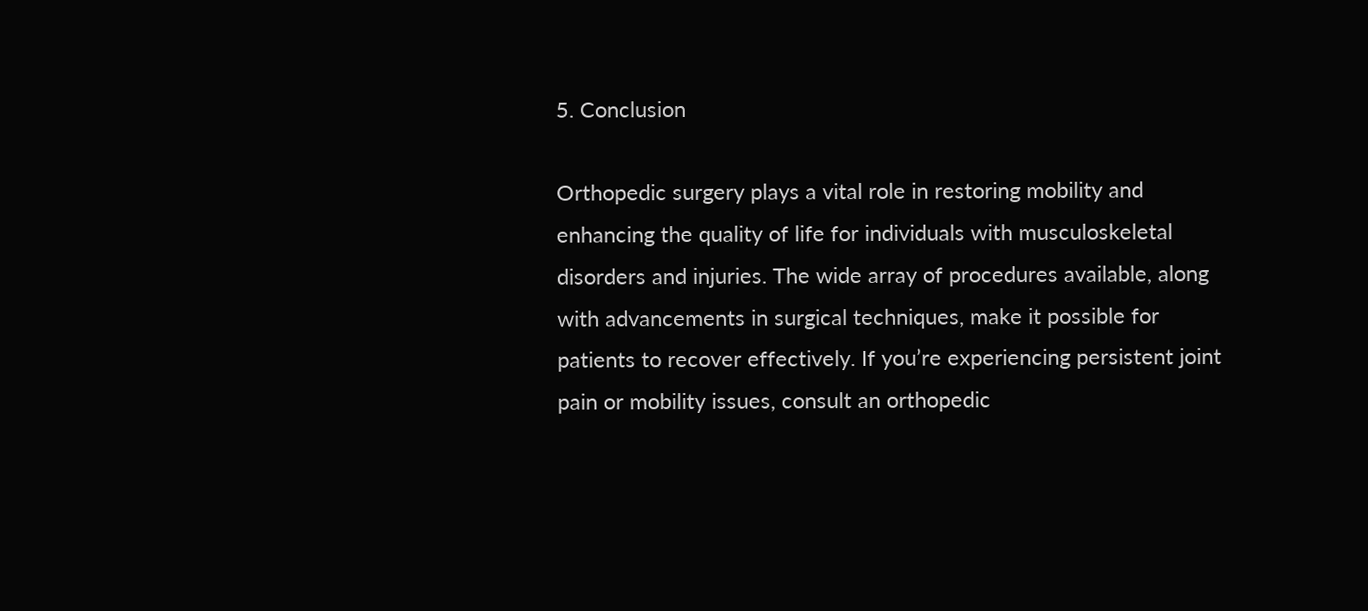5. Conclusion

Orthopedic surgery plays a vital role in restoring mobility and enhancing the quality of life for individuals with musculoskeletal disorders and injuries. The wide array of procedures available, along with advancements in surgical techniques, make it possible for patients to recover effectively. If you’re experiencing persistent joint pain or mobility issues, consult an orthopedic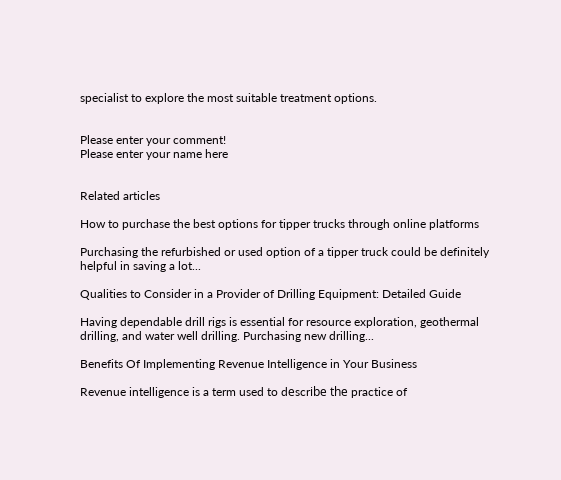specialist to explore the most suitable treatment options.


Please enter your comment!
Please enter your name here


Related articles

How to purchase the best options for tipper trucks through online platforms

Purchasing the refurbished or used option of a tipper truck could be definitely helpful in saving a lot...

Qualities to Consider in a Provider of Drilling Equipment: Detailed Guide

Having dependable drill rigs is essential for resource exploration, geothermal drilling, and water well drilling. Purchasing new drilling...

Benefits Of Implementing Revenue Intelligence in Your Business

Revenue intelligence is a term used to dеscrіbе thе practice of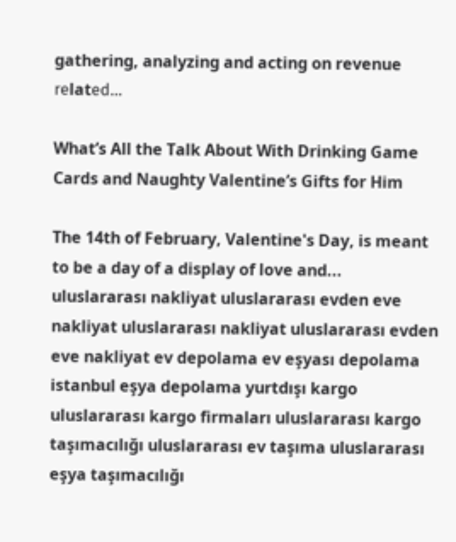gathering, analyzing and acting on revenue rеlatеd...

What’s All the Talk About With Drinking Game Cards and Naughty Valentine’s Gifts for Him

The 14th of February, Valentine's Day, is meant to be a day of a display of love and...
uluslararası nakliyat uluslararası evden eve nakliyat uluslararası nakliyat uluslararası evden eve nakliyat ev depolama ev eşyası depolama istanbul eşya depolama yurtdışı kargo uluslararası kargo firmaları uluslararası kargo taşımacılığı uluslararası ev taşıma uluslararası eşya taşımacılığı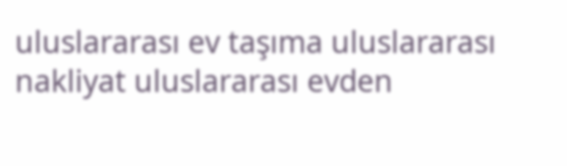uluslararası ev taşıma uluslararası nakliyat uluslararası evden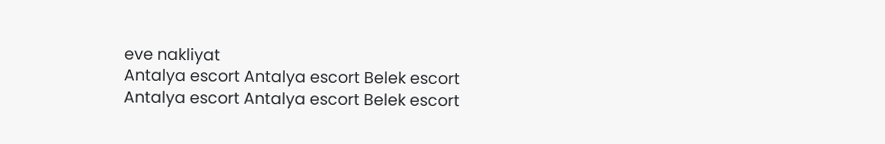eve nakliyat
Antalya escort Antalya escort Belek escort
Antalya escort Antalya escort Belek escort